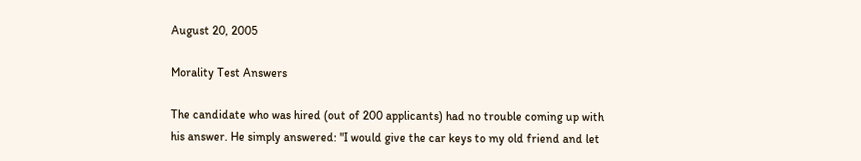August 20, 2005

Morality Test Answers

The candidate who was hired (out of 200 applicants) had no trouble coming up with his answer. He simply answered: "I would give the car keys to my old friend and let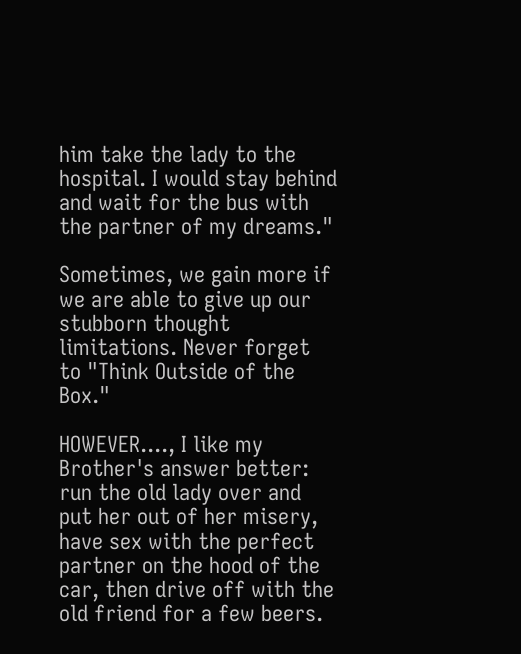him take the lady to the hospital. I would stay behind and wait for the bus with the partner of my dreams."

Sometimes, we gain more if we are able to give up our stubborn thought limitations. Never forget to "Think Outside of the Box."

HOWEVER...., I like my Brother's answer better: run the old lady over and put her out of her misery, have sex with the perfect partner on the hood of the car, then drive off with the old friend for a few beers.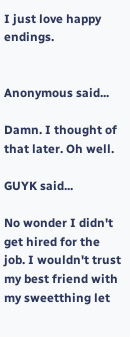I just love happy endings.


Anonymous said...

Damn. I thought of that later. Oh well.

GUYK said...

No wonder I didn't get hired for the job. I wouldn't trust my best friend with my sweetthing let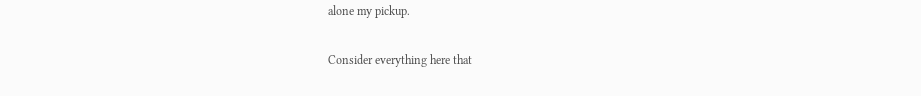alone my pickup.

Consider everything here that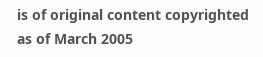is of original content copyrighted as of March 2005